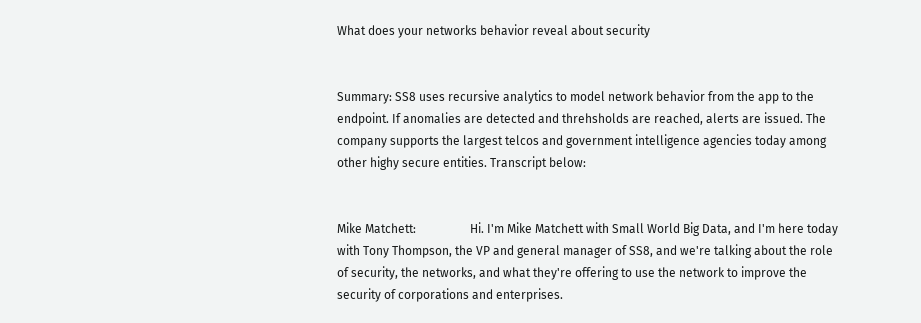What does your networks behavior reveal about security


Summary: SS8 uses recursive analytics to model network behavior from the app to the endpoint. If anomalies are detected and threhsholds are reached, alerts are issued. The company supports the largest telcos and government intelligence agencies today among other highy secure entities. Transcript below:


Mike Matchett:                  Hi. I'm Mike Matchett with Small World Big Data, and I'm here today with Tony Thompson, the VP and general manager of SS8, and we're talking about the role of security, the networks, and what they're offering to use the network to improve the security of corporations and enterprises.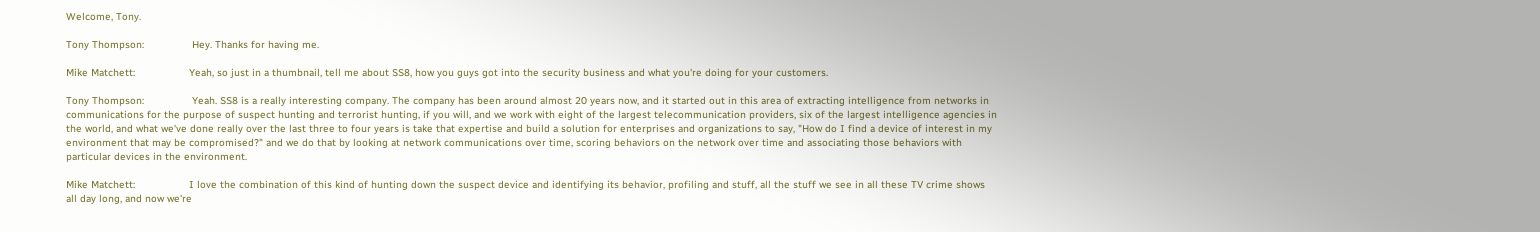Welcome, Tony.

Tony Thompson:                Hey. Thanks for having me.

Mike Matchett:                  Yeah, so just in a thumbnail, tell me about SS8, how you guys got into the security business and what you're doing for your customers.

Tony Thompson:                Yeah. SS8 is a really interesting company. The company has been around almost 20 years now, and it started out in this area of extracting intelligence from networks in communications for the purpose of suspect hunting and terrorist hunting, if you will, and we work with eight of the largest telecommunication providers, six of the largest intelligence agencies in the world, and what we've done really over the last three to four years is take that expertise and build a solution for enterprises and organizations to say, "How do I find a device of interest in my environment that may be compromised?" and we do that by looking at network communications over time, scoring behaviors on the network over time and associating those behaviors with particular devices in the environment.

Mike Matchett:                  I love the combination of this kind of hunting down the suspect device and identifying its behavior, profiling and stuff, all the stuff we see in all these TV crime shows all day long, and now we're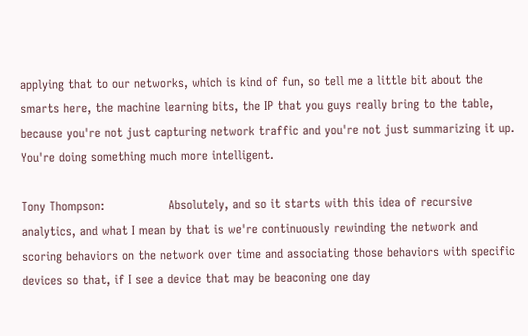applying that to our networks, which is kind of fun, so tell me a little bit about the smarts here, the machine learning bits, the IP that you guys really bring to the table, because you're not just capturing network traffic and you're not just summarizing it up. You're doing something much more intelligent.

Tony Thompson:                Absolutely, and so it starts with this idea of recursive analytics, and what I mean by that is we're continuously rewinding the network and scoring behaviors on the network over time and associating those behaviors with specific devices so that, if I see a device that may be beaconing one day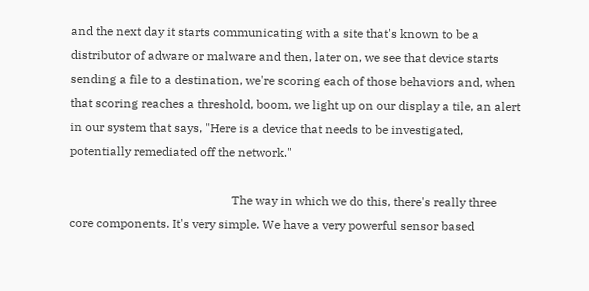and the next day it starts communicating with a site that's known to be a distributor of adware or malware and then, later on, we see that device starts sending a file to a destination, we're scoring each of those behaviors and, when that scoring reaches a threshold, boom, we light up on our display a tile, an alert in our system that says, "Here is a device that needs to be investigated, potentially remediated off the network."

                                                      The way in which we do this, there's really three core components. It's very simple. We have a very powerful sensor based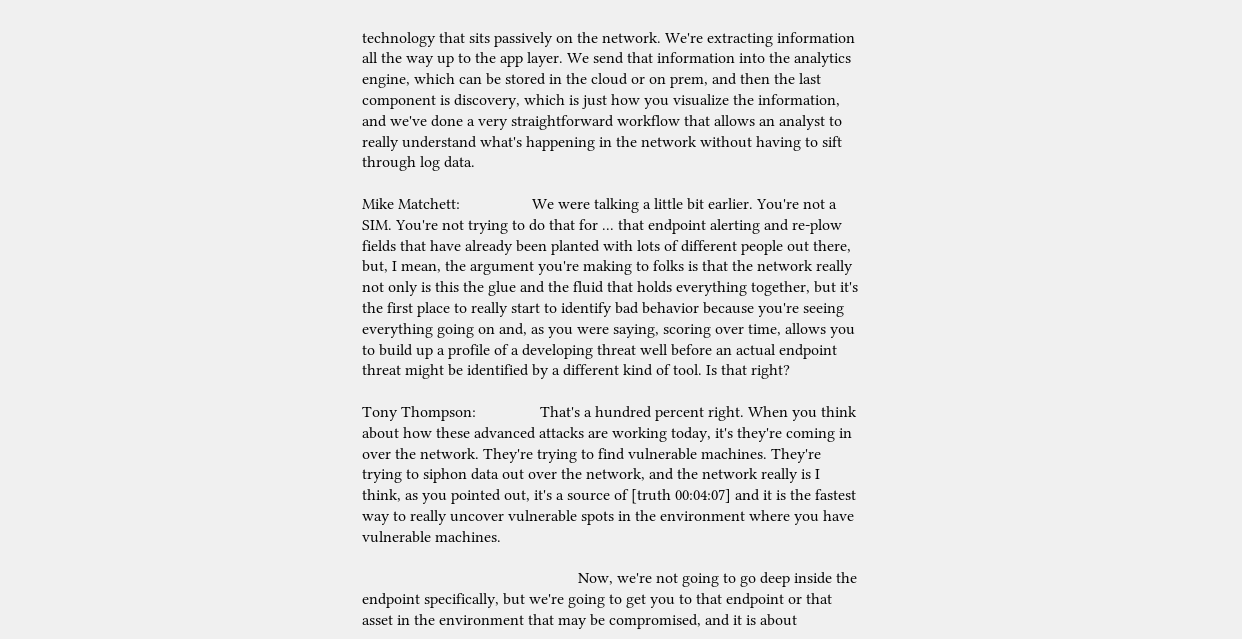technology that sits passively on the network. We're extracting information all the way up to the app layer. We send that information into the analytics engine, which can be stored in the cloud or on prem, and then the last component is discovery, which is just how you visualize the information, and we've done a very straightforward workflow that allows an analyst to really understand what's happening in the network without having to sift through log data.

Mike Matchett:                  We were talking a little bit earlier. You're not a SIM. You're not trying to do that for ... that endpoint alerting and re-plow fields that have already been planted with lots of different people out there, but, I mean, the argument you're making to folks is that the network really not only is this the glue and the fluid that holds everything together, but it's the first place to really start to identify bad behavior because you're seeing everything going on and, as you were saying, scoring over time, allows you to build up a profile of a developing threat well before an actual endpoint threat might be identified by a different kind of tool. Is that right?

Tony Thompson:                That's a hundred percent right. When you think about how these advanced attacks are working today, it's they're coming in over the network. They're trying to find vulnerable machines. They're trying to siphon data out over the network, and the network really is I think, as you pointed out, it's a source of [truth 00:04:07] and it is the fastest way to really uncover vulnerable spots in the environment where you have vulnerable machines.

                                                      Now, we're not going to go deep inside the endpoint specifically, but we're going to get you to that endpoint or that asset in the environment that may be compromised, and it is about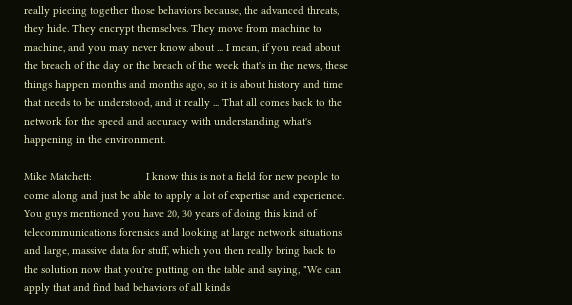really piecing together those behaviors because, the advanced threats, they hide. They encrypt themselves. They move from machine to machine, and you may never know about ... I mean, if you read about the breach of the day or the breach of the week that's in the news, these things happen months and months ago, so it is about history and time that needs to be understood, and it really ... That all comes back to the network for the speed and accuracy with understanding what's happening in the environment.

Mike Matchett:                  I know this is not a field for new people to come along and just be able to apply a lot of expertise and experience. You guys mentioned you have 20, 30 years of doing this kind of telecommunications forensics and looking at large network situations and large, massive data for stuff, which you then really bring back to the solution now that you're putting on the table and saying, "We can apply that and find bad behaviors of all kinds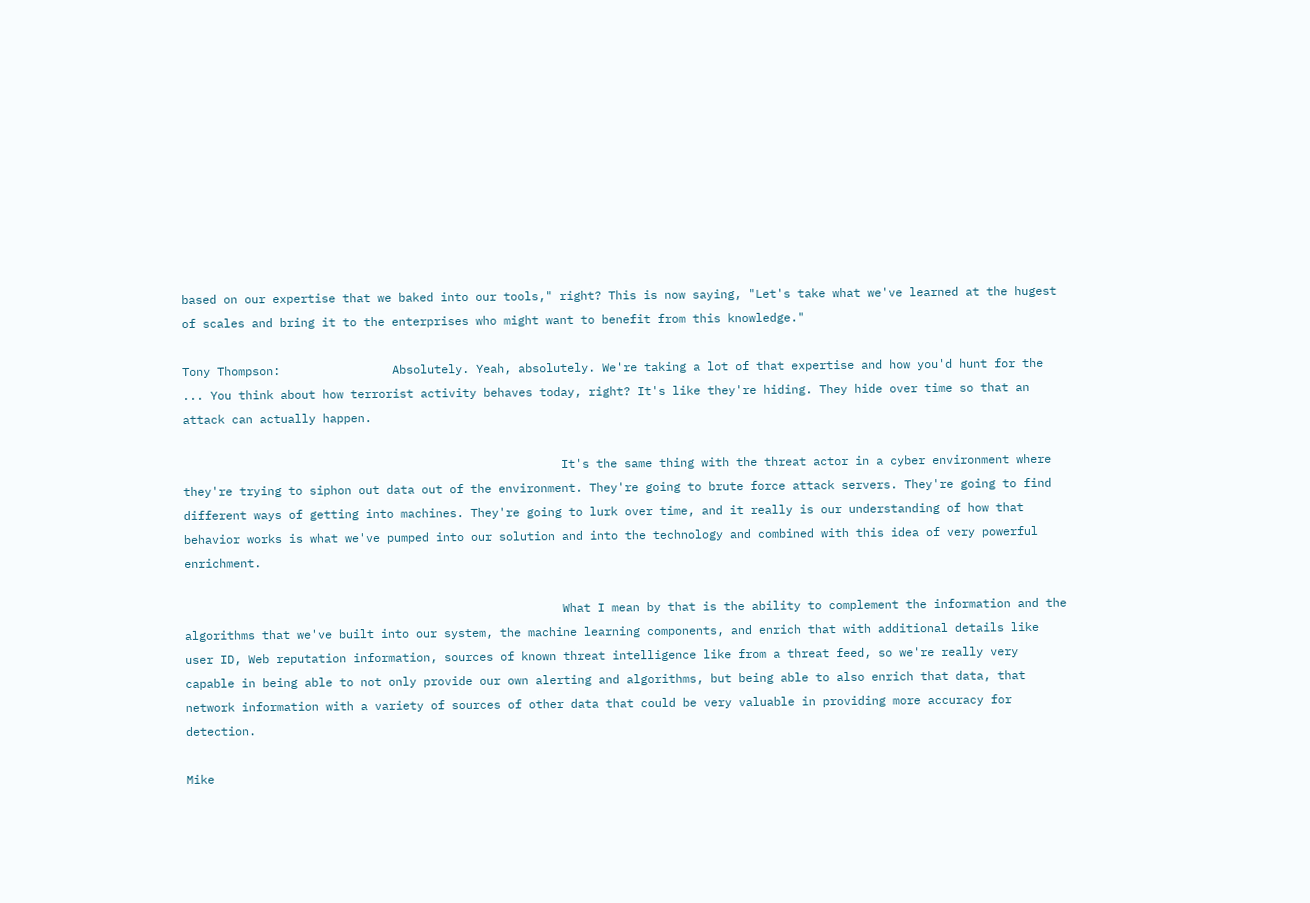based on our expertise that we baked into our tools," right? This is now saying, "Let's take what we've learned at the hugest of scales and bring it to the enterprises who might want to benefit from this knowledge."

Tony Thompson:                Absolutely. Yeah, absolutely. We're taking a lot of that expertise and how you'd hunt for the ... You think about how terrorist activity behaves today, right? It's like they're hiding. They hide over time so that an attack can actually happen.

                                                      It's the same thing with the threat actor in a cyber environment where they're trying to siphon out data out of the environment. They're going to brute force attack servers. They're going to find different ways of getting into machines. They're going to lurk over time, and it really is our understanding of how that behavior works is what we've pumped into our solution and into the technology and combined with this idea of very powerful enrichment.

                                                      What I mean by that is the ability to complement the information and the algorithms that we've built into our system, the machine learning components, and enrich that with additional details like user ID, Web reputation information, sources of known threat intelligence like from a threat feed, so we're really very capable in being able to not only provide our own alerting and algorithms, but being able to also enrich that data, that network information with a variety of sources of other data that could be very valuable in providing more accuracy for detection.

Mike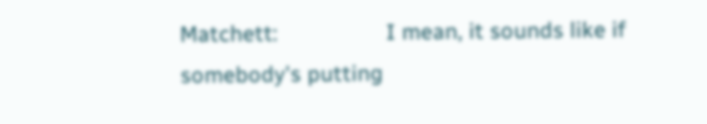Matchett:                  I mean, it sounds like if somebody's putting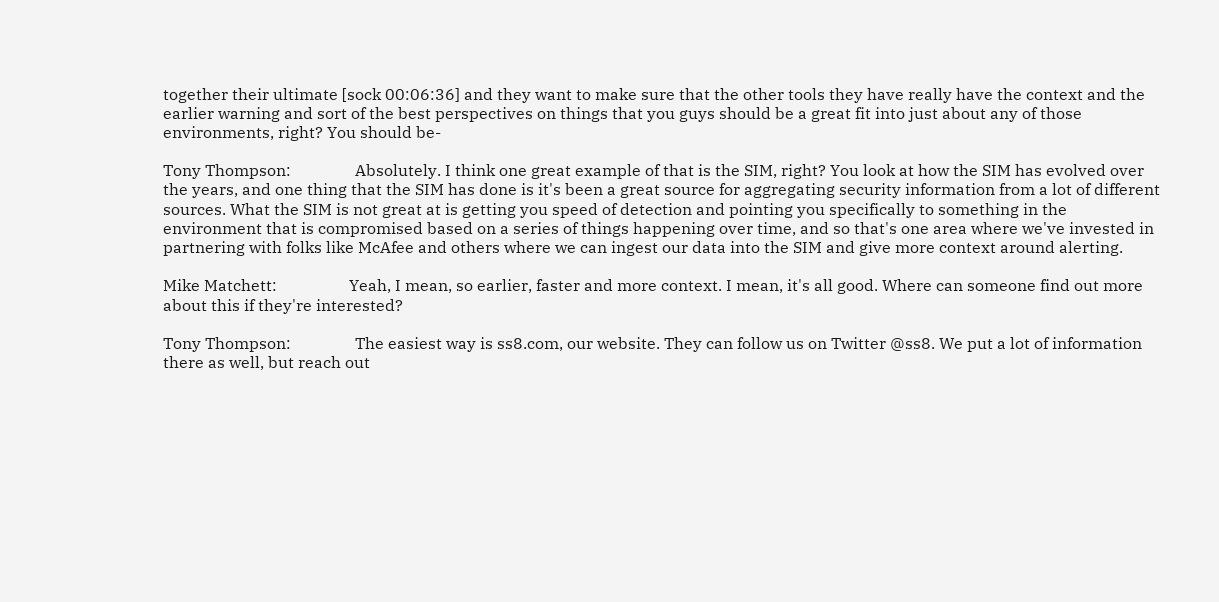together their ultimate [sock 00:06:36] and they want to make sure that the other tools they have really have the context and the earlier warning and sort of the best perspectives on things that you guys should be a great fit into just about any of those environments, right? You should be-

Tony Thompson:                Absolutely. I think one great example of that is the SIM, right? You look at how the SIM has evolved over the years, and one thing that the SIM has done is it's been a great source for aggregating security information from a lot of different sources. What the SIM is not great at is getting you speed of detection and pointing you specifically to something in the environment that is compromised based on a series of things happening over time, and so that's one area where we've invested in partnering with folks like McAfee and others where we can ingest our data into the SIM and give more context around alerting.

Mike Matchett:                  Yeah, I mean, so earlier, faster and more context. I mean, it's all good. Where can someone find out more about this if they're interested?

Tony Thompson:                The easiest way is ss8.com, our website. They can follow us on Twitter @ss8. We put a lot of information there as well, but reach out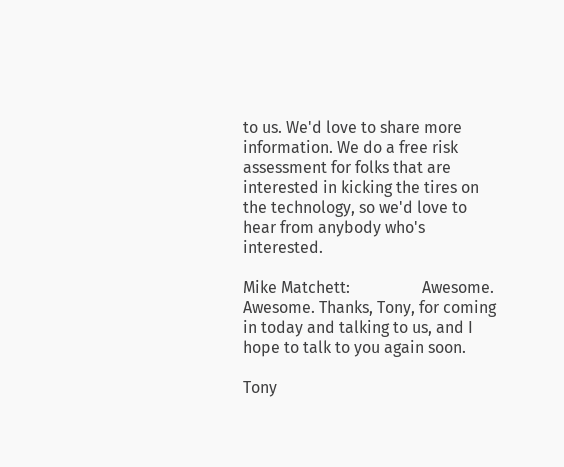to us. We'd love to share more information. We do a free risk assessment for folks that are interested in kicking the tires on the technology, so we'd love to hear from anybody who's interested.

Mike Matchett:                  Awesome. Awesome. Thanks, Tony, for coming in today and talking to us, and I hope to talk to you again soon.

Tony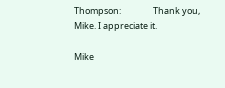Thompson:                Thank you, Mike. I appreciate it.

Mike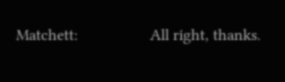Matchett:                  All right, thanks.